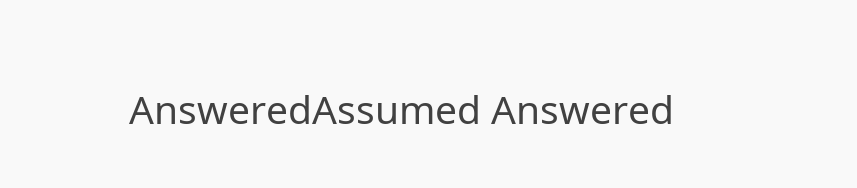AnsweredAssumed Answered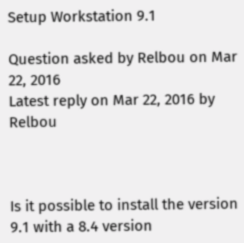Setup Workstation 9.1

Question asked by Relbou on Mar 22, 2016
Latest reply on Mar 22, 2016 by Relbou



Is it possible to install the version 9.1 with a 8.4 version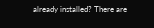already installed? There are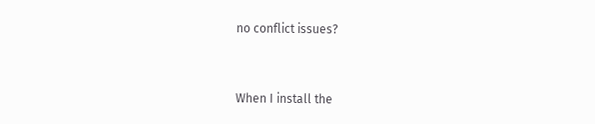no conflict issues?


When I install the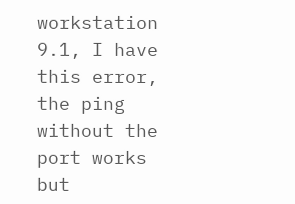workstation 9.1, I have this error, the ping without the port works but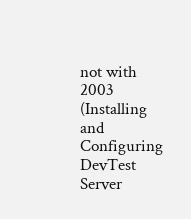not with 2003 (Installing and Configuring DevTest Server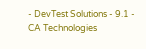- DevTest Solutions - 9.1 - CA Technologies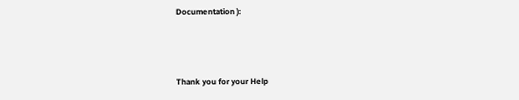Documentation ):



Thank you for your Help